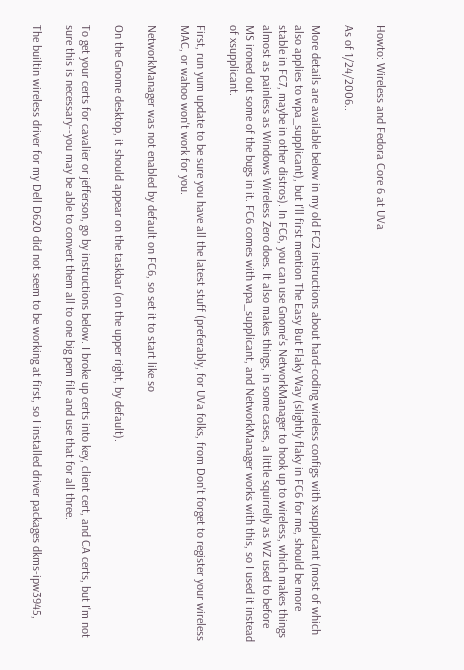Howto: Wireless and Fedora Core 6 at UVa

As of 1/24/2006..

More details are available below in my old FC2 instructions about hard-coding wireless configs with xsupplicant (most of which also applies to wpa_supplicant), but I'll first mention The Easy But Flaky Way (slightly flaky in FC6 for me, should be more stable in FC7, maybe in other distros). In FC6, you can use Gnome's NetworkManager to hook up to wireless, which makes things almost as painless as Windows Wireless Zero does. It also makes things, in some cases, a little squirrelly as WZ used to before MS ironed out some of the bugs in it. FC6 comes with wpa_supplicant, and NetworkManager works with this, so I used it instead of xsupplicant.

First, run yum update to be sure you have all the latest stuff (preferably, for UVa folks, from Don't forget to register your wireless MAC, or wahoo won't work for you.

NetworkManager was not enabled by default on FC6, so set it to start like so

On the Gnome desktop, it should appear on the taskbar (on the upper right, by default).

To get your certs for cavalier or jefferson, go by instructions below. I broke up certs into key, client cert, and CA certs, but I'm not sure this is necessary--you may be able to convert them all to one big pem file and use that for all three.

The builtin wireless driver for my Dell D620 did not seem to be working at first, so I installed driver packages dkms-ipw3945,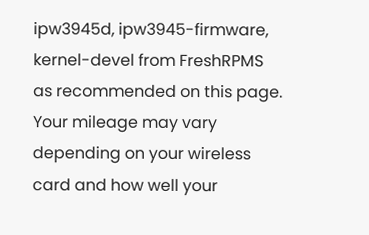ipw3945d, ipw3945-firmware, kernel-devel from FreshRPMS as recommended on this page. Your mileage may vary depending on your wireless card and how well your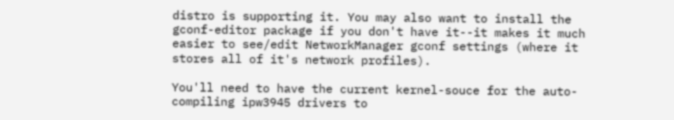distro is supporting it. You may also want to install the gconf-editor package if you don't have it--it makes it much easier to see/edit NetworkManager gconf settings (where it stores all of it's network profiles).

You'll need to have the current kernel-souce for the auto-compiling ipw3945 drivers to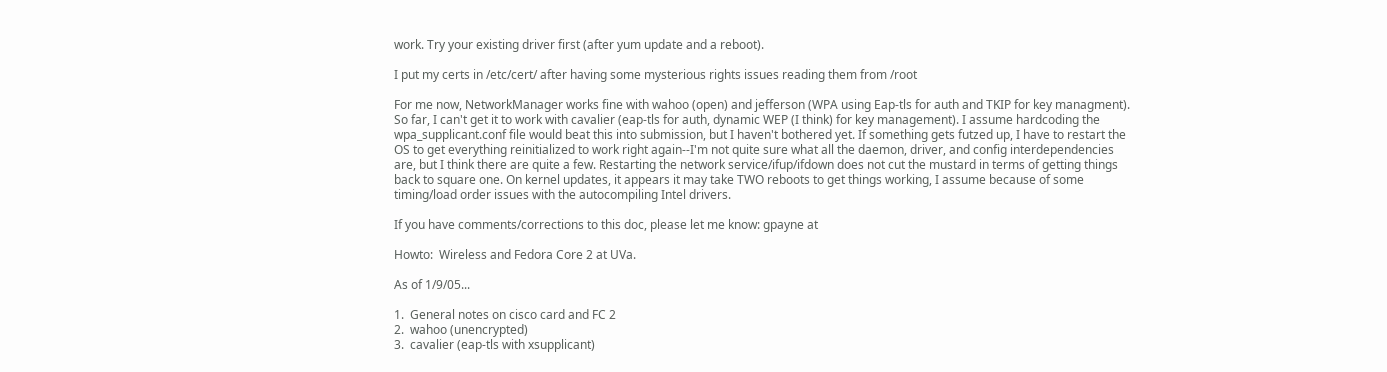work. Try your existing driver first (after yum update and a reboot).

I put my certs in /etc/cert/ after having some mysterious rights issues reading them from /root

For me now, NetworkManager works fine with wahoo (open) and jefferson (WPA using Eap-tls for auth and TKIP for key managment). So far, I can't get it to work with cavalier (eap-tls for auth, dynamic WEP (I think) for key management). I assume hardcoding the wpa_supplicant.conf file would beat this into submission, but I haven't bothered yet. If something gets futzed up, I have to restart the OS to get everything reinitialized to work right again--I'm not quite sure what all the daemon, driver, and config interdependencies are, but I think there are quite a few. Restarting the network service/ifup/ifdown does not cut the mustard in terms of getting things back to square one. On kernel updates, it appears it may take TWO reboots to get things working, I assume because of some timing/load order issues with the autocompiling Intel drivers.

If you have comments/corrections to this doc, please let me know: gpayne at

Howto:  Wireless and Fedora Core 2 at UVa.

As of 1/9/05...

1.  General notes on cisco card and FC 2
2.  wahoo (unencrypted)
3.  cavalier (eap-tls with xsupplicant)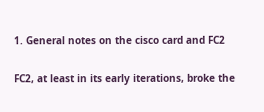1. General notes on the cisco card and FC2

FC2, at least in its early iterations, broke the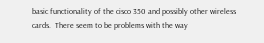basic functionality of the cisco 350 and possibly other wireless cards.  There seem to be problems with the way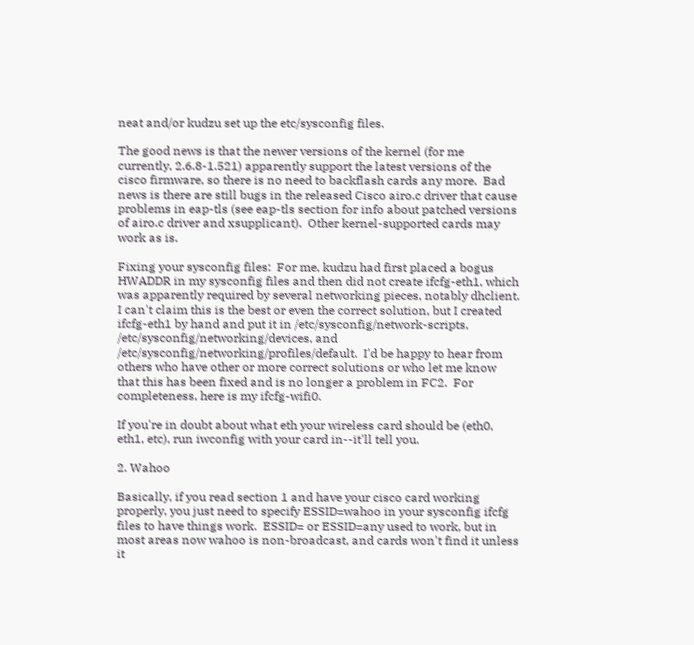neat and/or kudzu set up the etc/sysconfig files.

The good news is that the newer versions of the kernel (for me currently, 2.6.8-1.521) apparently support the latest versions of the cisco firmware, so there is no need to backflash cards any more.  Bad news is there are still bugs in the released Cisco airo.c driver that cause problems in eap-tls (see eap-tls section for info about patched versions of airo.c driver and xsupplicant).  Other kernel-supported cards may work as is.

Fixing your sysconfig files:  For me, kudzu had first placed a bogus HWADDR in my sysconfig files and then did not create ifcfg-eth1, which was apparently required by several networking pieces, notably dhclient.  I can't claim this is the best or even the correct solution, but I created ifcfg-eth1 by hand and put it in /etc/sysconfig/network-scripts, /etc/sysconfig/networking/devices, and /etc/sysconfig/networking/profiles/default.  I'd be happy to hear from others who have other or more correct solutions or who let me know that this has been fixed and is no longer a problem in FC2.  For completeness, here is my ifcfg-wifi0.

If you're in doubt about what eth your wireless card should be (eth0, eth1, etc), run iwconfig with your card in--it'll tell you.

2. Wahoo

Basically, if you read section 1 and have your cisco card working properly, you just need to specify ESSID=wahoo in your sysconfig ifcfg files to have things work.  ESSID= or ESSID=any used to work, but in most areas now wahoo is non-broadcast, and cards won't find it unless it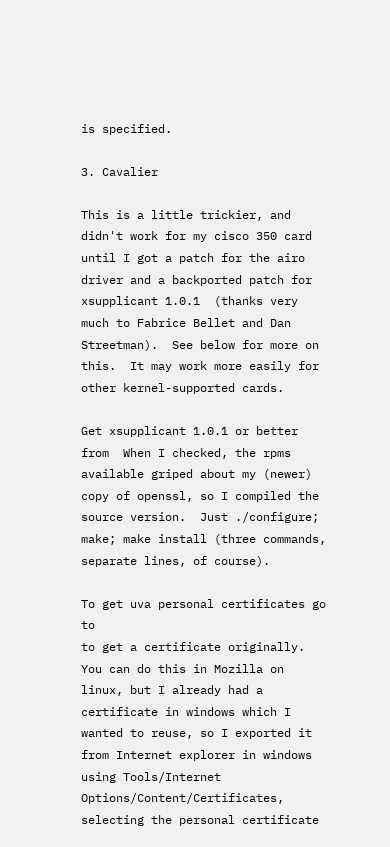is specified.

3. Cavalier

This is a little trickier, and didn't work for my cisco 350 card until I got a patch for the airo driver and a backported patch for xsupplicant 1.0.1  (thanks very much to Fabrice Bellet and Dan Streetman).  See below for more on this.  It may work more easily for other kernel-supported cards.

Get xsupplicant 1.0.1 or better from  When I checked, the rpms available griped about my (newer) copy of openssl, so I compiled the source version.  Just ./configure; make; make install (three commands, separate lines, of course).

To get uva personal certificates go to
to get a certificate originally.  You can do this in Mozilla on linux, but I already had a certificate in windows which I wanted to reuse, so I exported it from Internet explorer in windows using Tools/Internet Options/Content/Certificates, selecting the personal certificate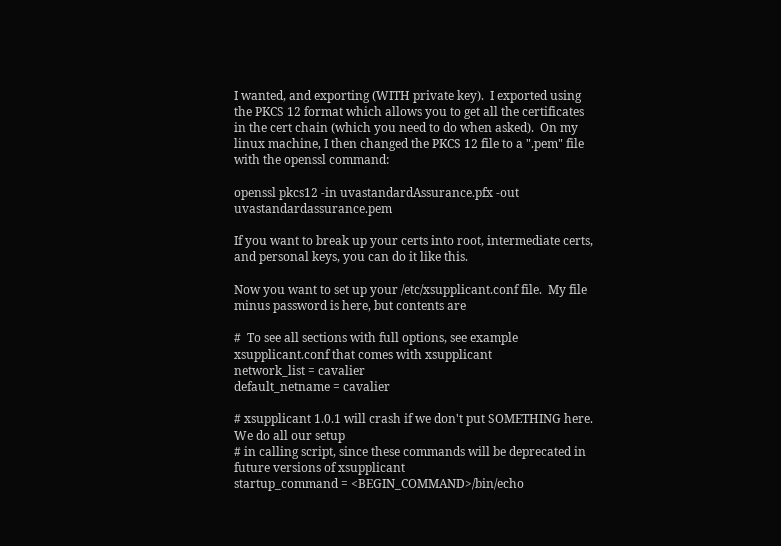I wanted, and exporting (WITH private key).  I exported using the PKCS 12 format which allows you to get all the certificates in the cert chain (which you need to do when asked).  On my linux machine, I then changed the PKCS 12 file to a ".pem" file with the openssl command:

openssl pkcs12 -in uvastandardAssurance.pfx -out uvastandardassurance.pem

If you want to break up your certs into root, intermediate certs, and personal keys, you can do it like this.

Now you want to set up your /etc/xsupplicant.conf file.  My file minus password is here, but contents are

#  To see all sections with full options, see example xsupplicant.conf that comes with xsupplicant
network_list = cavalier
default_netname = cavalier

# xsupplicant 1.0.1 will crash if we don't put SOMETHING here.  We do all our setup
# in calling script, since these commands will be deprecated in future versions of xsupplicant
startup_command = <BEGIN_COMMAND>/bin/echo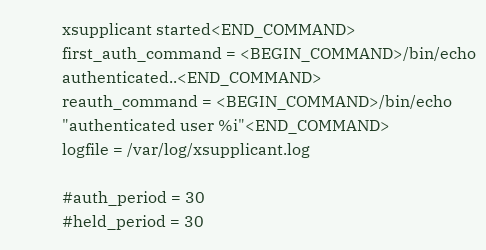xsupplicant started<END_COMMAND>
first_auth_command = <BEGIN_COMMAND>/bin/echo authenticated..<END_COMMAND>
reauth_command = <BEGIN_COMMAND>/bin/echo "authenticated user %i"<END_COMMAND>
logfile = /var/log/xsupplicant.log

#auth_period = 30
#held_period = 30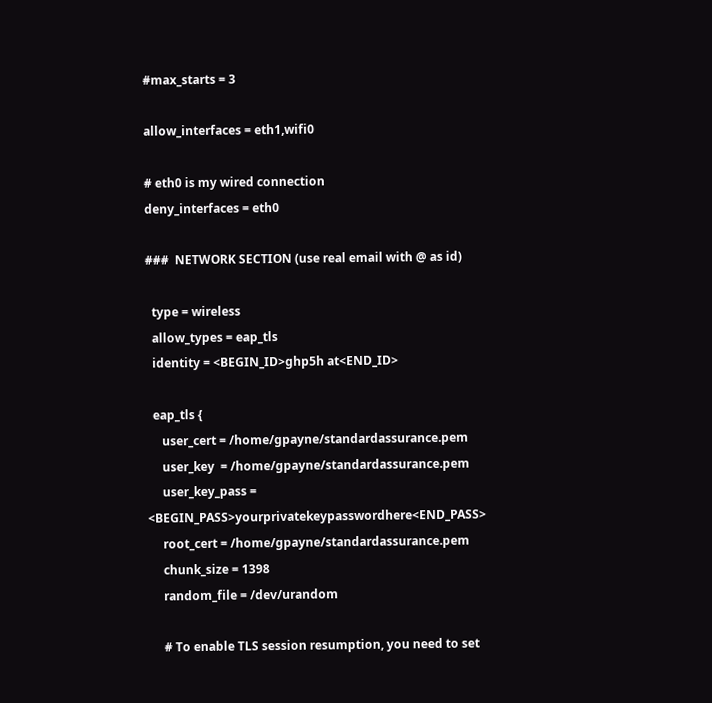#max_starts = 3

allow_interfaces = eth1,wifi0

# eth0 is my wired connection
deny_interfaces = eth0

###  NETWORK SECTION (use real email with @ as id)

  type = wireless
  allow_types = eap_tls
  identity = <BEGIN_ID>ghp5h at<END_ID>

  eap_tls {
     user_cert = /home/gpayne/standardassurance.pem
     user_key  = /home/gpayne/standardassurance.pem
     user_key_pass = <BEGIN_PASS>yourprivatekeypasswordhere<END_PASS>
     root_cert = /home/gpayne/standardassurance.pem
     chunk_size = 1398
     random_file = /dev/urandom

     # To enable TLS session resumption, you need to set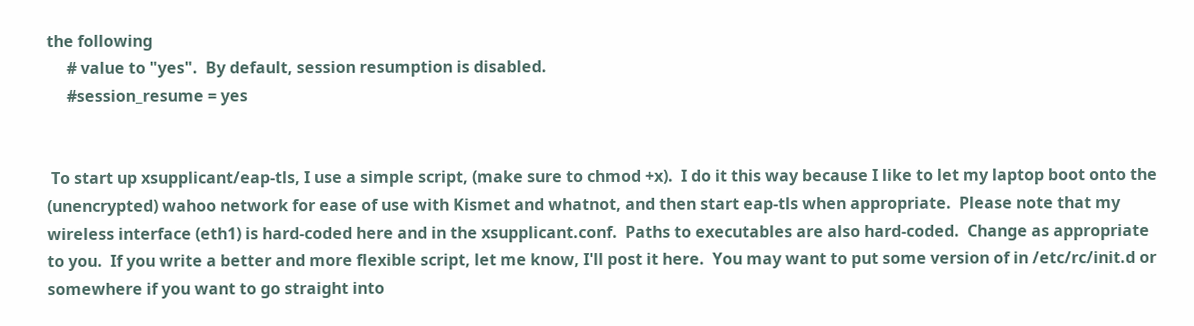the following
     # value to "yes".  By default, session resumption is disabled.
     #session_resume = yes


 To start up xsupplicant/eap-tls, I use a simple script, (make sure to chmod +x).  I do it this way because I like to let my laptop boot onto the (unencrypted) wahoo network for ease of use with Kismet and whatnot, and then start eap-tls when appropriate.  Please note that my wireless interface (eth1) is hard-coded here and in the xsupplicant.conf.  Paths to executables are also hard-coded.  Change as appropriate to you.  If you write a better and more flexible script, let me know, I'll post it here.  You may want to put some version of in /etc/rc/init.d or somewhere if you want to go straight into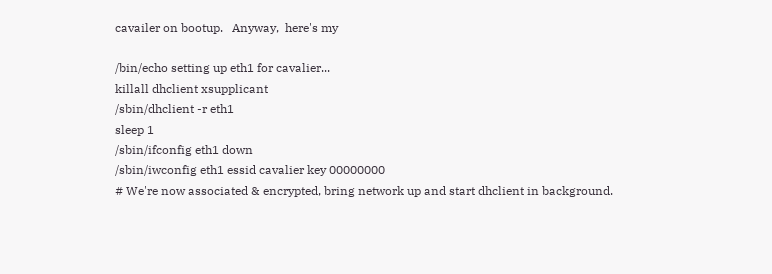cavailer on bootup.   Anyway,  here's my

/bin/echo setting up eth1 for cavalier...
killall dhclient xsupplicant
/sbin/dhclient -r eth1
sleep 1
/sbin/ifconfig eth1 down
/sbin/iwconfig eth1 essid cavalier key 00000000
# We're now associated & encrypted, bring network up and start dhclient in background.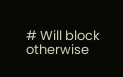# Will block otherwise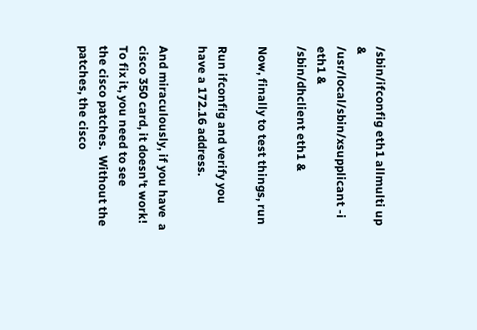/sbin/ifconfig eth1 allmulti up &
/usr/local/sbin/xsupplicant -i eth1 &
/sbin/dhclient eth1 &

Now, finally to test things, run

Run ifconfig and verify you have a 172.16 address.

And miraculously, if you have  a cisco 350 card, it doesn't work!  To fix it, you need to see
the cisco patches.  Without the patches, the cisco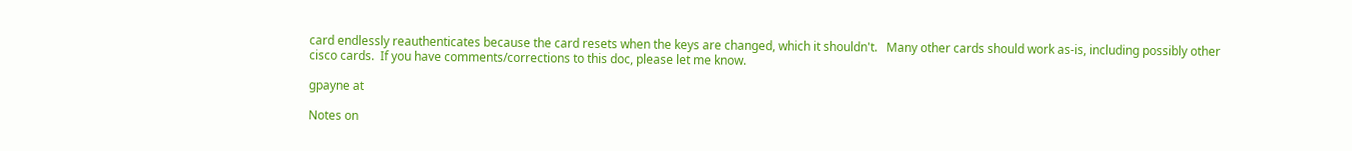card endlessly reauthenticates because the card resets when the keys are changed, which it shouldn't.   Many other cards should work as-is, including possibly other cisco cards.  If you have comments/corrections to this doc, please let me know.

gpayne at

Notes on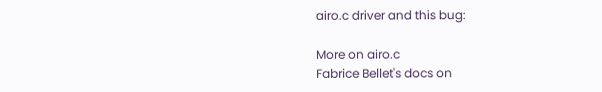airo.c driver and this bug:

More on airo.c
Fabrice Bellet's docs on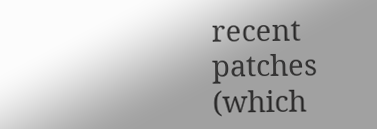recent patches (which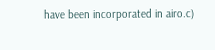have been incorporated in airo.c)